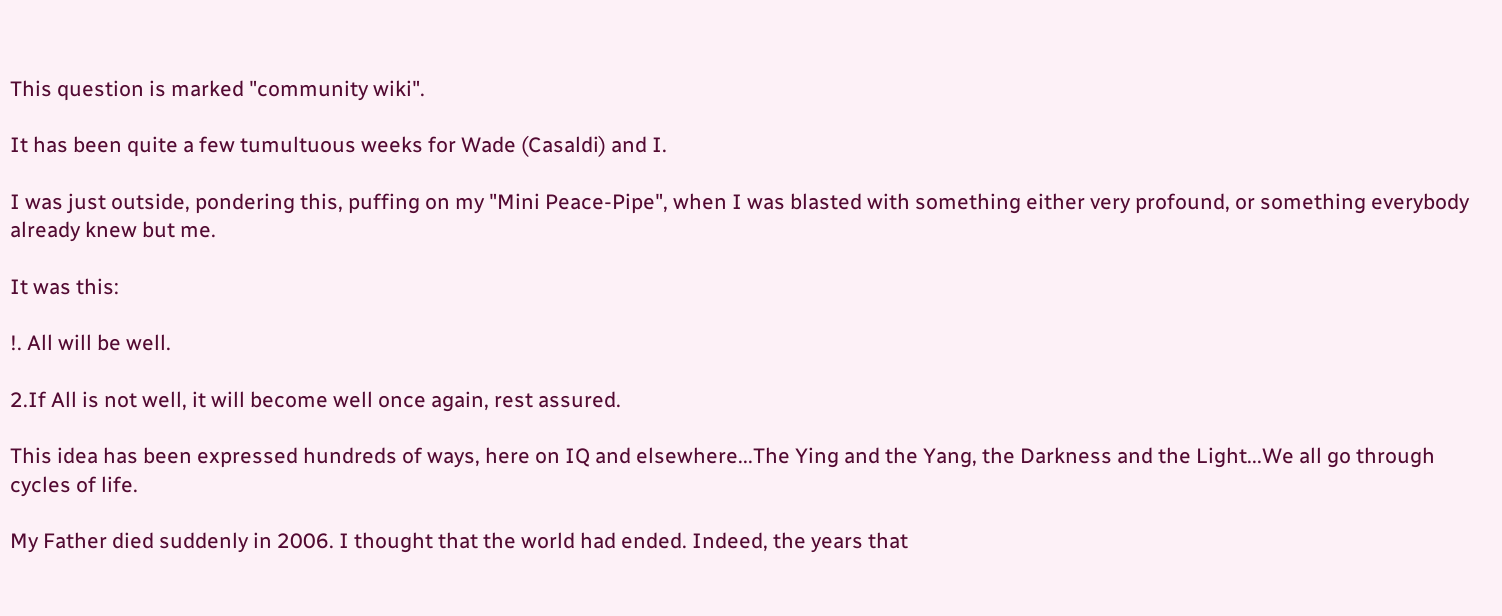This question is marked "community wiki".

It has been quite a few tumultuous weeks for Wade (Casaldi) and I.

I was just outside, pondering this, puffing on my "Mini Peace-Pipe", when I was blasted with something either very profound, or something everybody already knew but me.

It was this:

!. All will be well.

2.If All is not well, it will become well once again, rest assured.

This idea has been expressed hundreds of ways, here on IQ and elsewhere...The Ying and the Yang, the Darkness and the Light...We all go through cycles of life.

My Father died suddenly in 2006. I thought that the world had ended. Indeed, the years that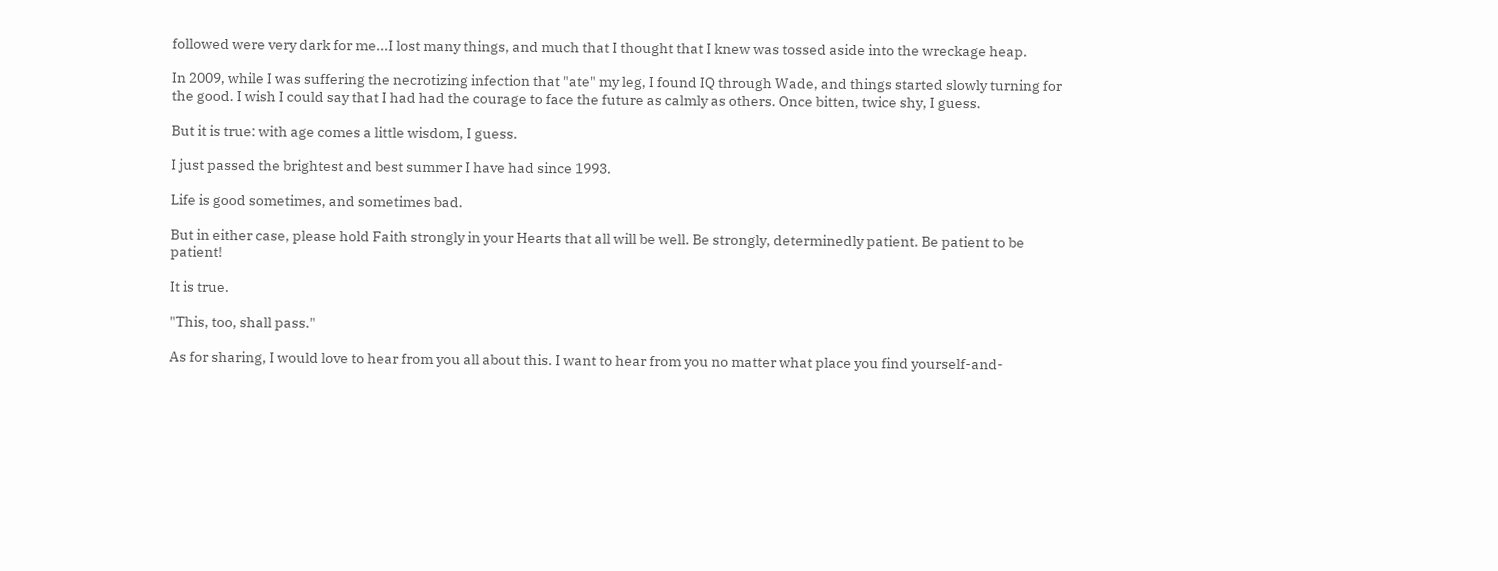followed were very dark for me...I lost many things, and much that I thought that I knew was tossed aside into the wreckage heap.

In 2009, while I was suffering the necrotizing infection that "ate" my leg, I found IQ through Wade, and things started slowly turning for the good. I wish I could say that I had had the courage to face the future as calmly as others. Once bitten, twice shy, I guess.

But it is true: with age comes a little wisdom, I guess.

I just passed the brightest and best summer I have had since 1993.

Life is good sometimes, and sometimes bad.

But in either case, please hold Faith strongly in your Hearts that all will be well. Be strongly, determinedly patient. Be patient to be patient!

It is true.

"This, too, shall pass."

As for sharing, I would love to hear from you all about this. I want to hear from you no matter what place you find yourself-and-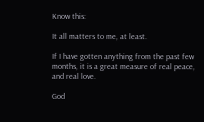Know this:

It all matters to me, at least.

If I have gotten anything from the past few months, it is a great measure of real peace, and real love.

God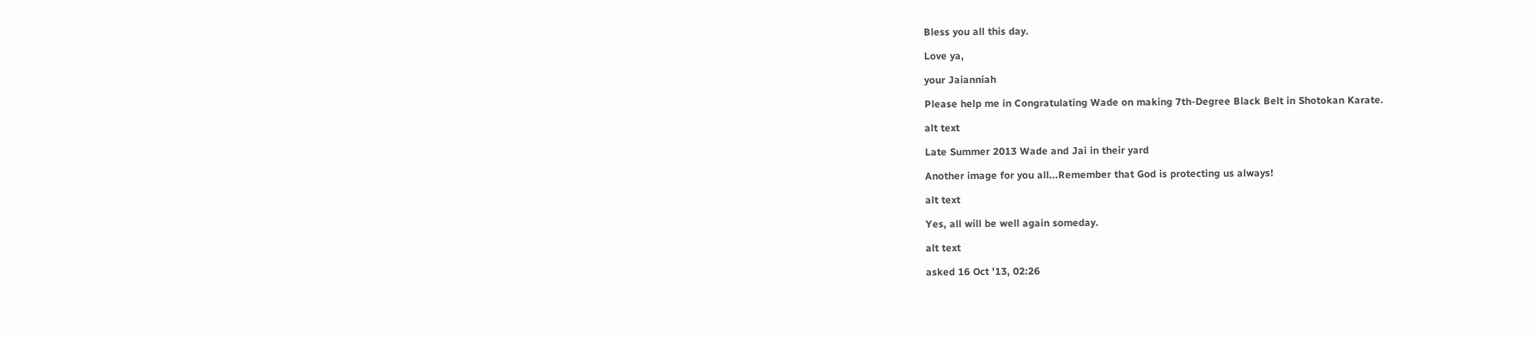Bless you all this day.

Love ya,

your Jaianniah

Please help me in Congratulating Wade on making 7th-Degree Black Belt in Shotokan Karate.

alt text

Late Summer 2013 Wade and Jai in their yard

Another image for you all...Remember that God is protecting us always!

alt text

Yes, all will be well again someday.

alt text

asked 16 Oct '13, 02:26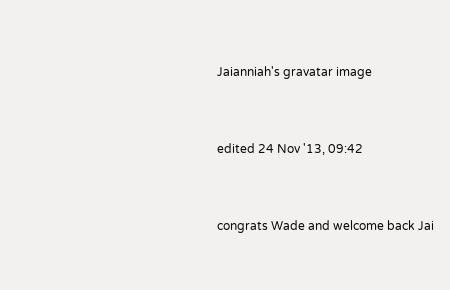Jaianniah's gravatar image


edited 24 Nov '13, 09:42


congrats Wade and welcome back Jai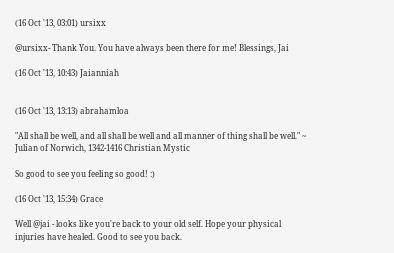(16 Oct '13, 03:01) ursixx

@ursixx- Thank You. You have always been there for me! Blessings, Jai

(16 Oct '13, 10:43) Jaianniah


(16 Oct '13, 13:13) abrahamloa

"All shall be well, and all shall be well and all manner of thing shall be well." ~ Julian of Norwich, 1342-1416 Christian Mystic

So good to see you feeling so good! :)

(16 Oct '13, 15:34) Grace

Well @jai - looks like you're back to your old self. Hope your physical injuries have healed. Good to see you back.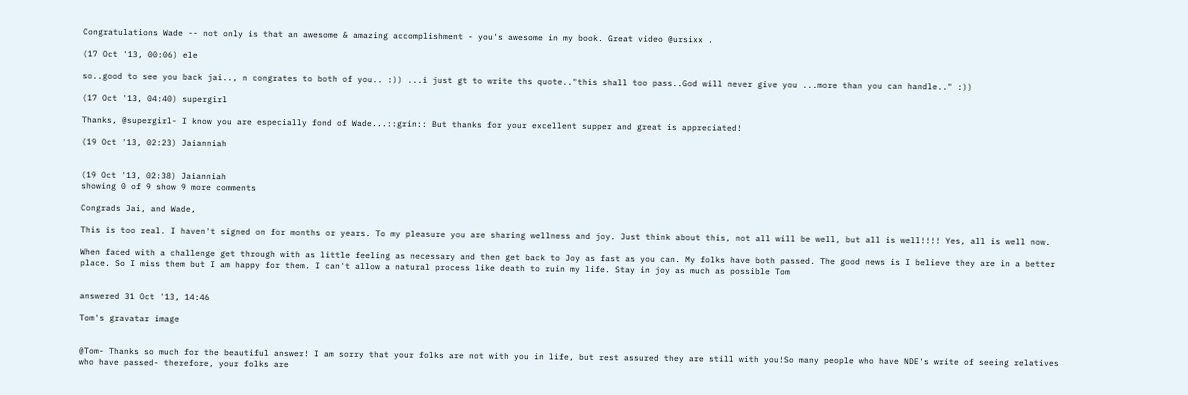Congratulations Wade -- not only is that an awesome & amazing accomplishment - you's awesome in my book. Great video @ursixx .

(17 Oct '13, 00:06) ele

so..good to see you back jai.., n congrates to both of you.. :)) ...i just gt to write ths quote.."this shall too pass..God will never give you ...more than you can handle.." :))

(17 Oct '13, 04:40) supergirl

Thanks, @supergirl- I know you are especially fond of Wade...::grin:: But thanks for your excellent supper and great is appreciated!

(19 Oct '13, 02:23) Jaianniah


(19 Oct '13, 02:38) Jaianniah
showing 0 of 9 show 9 more comments

Congrads Jai, and Wade,

This is too real. I haven't signed on for months or years. To my pleasure you are sharing wellness and joy. Just think about this, not all will be well, but all is well!!!! Yes, all is well now.

When faced with a challenge get through with as little feeling as necessary and then get back to Joy as fast as you can. My folks have both passed. The good news is I believe they are in a better place. So I miss them but I am happy for them. I can't allow a natural process like death to ruin my life. Stay in joy as much as possible Tom


answered 31 Oct '13, 14:46

Tom's gravatar image


@Tom- Thanks so much for the beautiful answer! I am sorry that your folks are not with you in life, but rest assured they are still with you!So many people who have NDE's write of seeing relatives who have passed- therefore, your folks are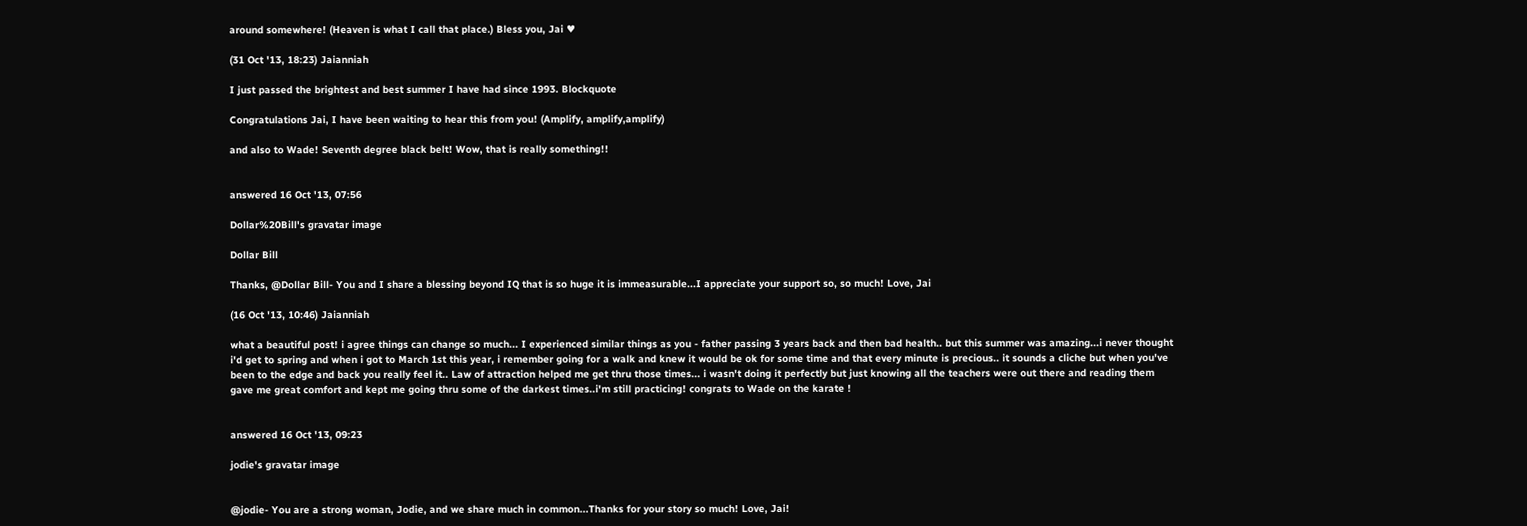around somewhere! (Heaven is what I call that place.) Bless you, Jai ♥

(31 Oct '13, 18:23) Jaianniah

I just passed the brightest and best summer I have had since 1993. Blockquote

Congratulations Jai, I have been waiting to hear this from you! (Amplify, amplify,amplify)

and also to Wade! Seventh degree black belt! Wow, that is really something!!


answered 16 Oct '13, 07:56

Dollar%20Bill's gravatar image

Dollar Bill

Thanks, @Dollar Bill- You and I share a blessing beyond IQ that is so huge it is immeasurable...I appreciate your support so, so much! Love, Jai

(16 Oct '13, 10:46) Jaianniah

what a beautiful post! i agree things can change so much... I experienced similar things as you - father passing 3 years back and then bad health.. but this summer was amazing...i never thought i'd get to spring and when i got to March 1st this year, i remember going for a walk and knew it would be ok for some time and that every minute is precious.. it sounds a cliche but when you've been to the edge and back you really feel it.. Law of attraction helped me get thru those times... i wasn't doing it perfectly but just knowing all the teachers were out there and reading them gave me great comfort and kept me going thru some of the darkest times..i'm still practicing! congrats to Wade on the karate !


answered 16 Oct '13, 09:23

jodie's gravatar image


@jodie- You are a strong woman, Jodie, and we share much in common...Thanks for your story so much! Love, Jai!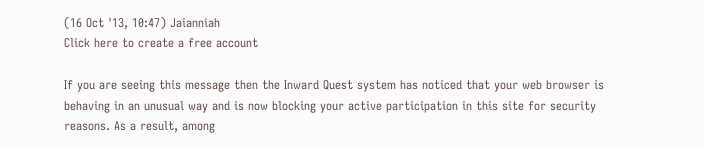(16 Oct '13, 10:47) Jaianniah
Click here to create a free account

If you are seeing this message then the Inward Quest system has noticed that your web browser is behaving in an unusual way and is now blocking your active participation in this site for security reasons. As a result, among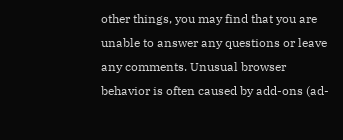other things, you may find that you are unable to answer any questions or leave any comments. Unusual browser behavior is often caused by add-ons (ad-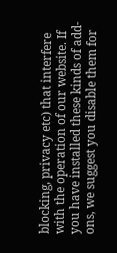blocking, privacy etc) that interfere with the operation of our website. If you have installed these kinds of add-ons, we suggest you disable them for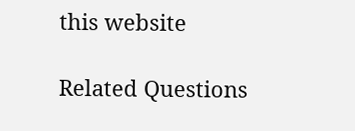this website

Related Questions